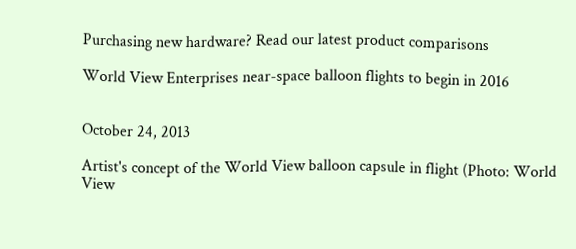Purchasing new hardware? Read our latest product comparisons

World View Enterprises near-space balloon flights to begin in 2016


October 24, 2013

Artist's concept of the World View balloon capsule in flight (Photo: World View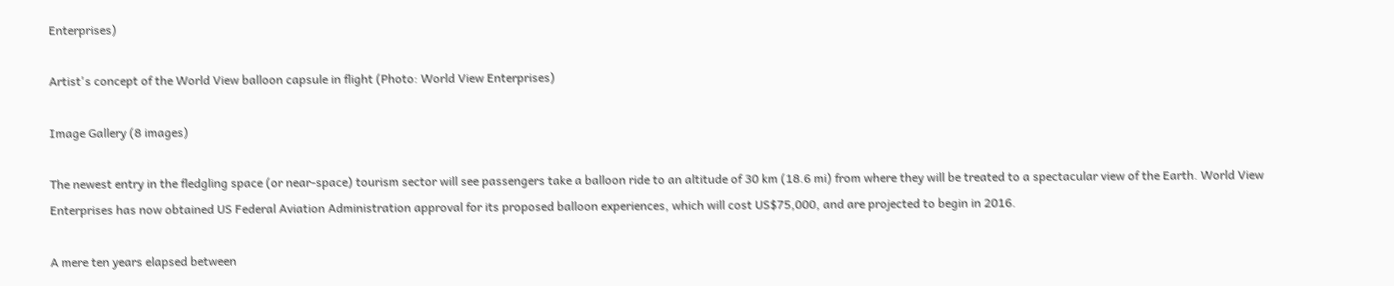Enterprises)

Artist's concept of the World View balloon capsule in flight (Photo: World View Enterprises)

Image Gallery (8 images)

The newest entry in the fledgling space (or near-space) tourism sector will see passengers take a balloon ride to an altitude of 30 km (18.6 mi) from where they will be treated to a spectacular view of the Earth. World View Enterprises has now obtained US Federal Aviation Administration approval for its proposed balloon experiences, which will cost US$75,000, and are projected to begin in 2016.

A mere ten years elapsed between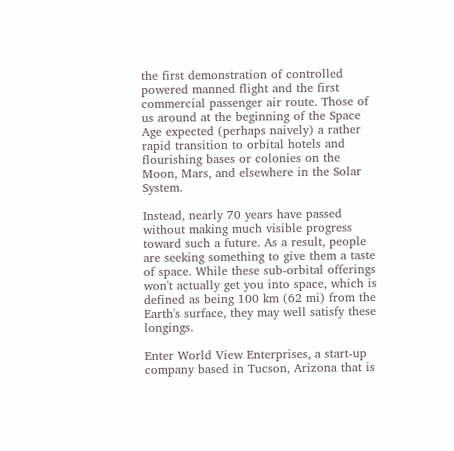the first demonstration of controlled powered manned flight and the first commercial passenger air route. Those of us around at the beginning of the Space Age expected (perhaps naively) a rather rapid transition to orbital hotels and flourishing bases or colonies on the Moon, Mars, and elsewhere in the Solar System.

Instead, nearly 70 years have passed without making much visible progress toward such a future. As a result, people are seeking something to give them a taste of space. While these sub-orbital offerings won't actually get you into space, which is defined as being 100 km (62 mi) from the Earth's surface, they may well satisfy these longings.

Enter World View Enterprises, a start-up company based in Tucson, Arizona that is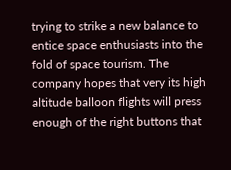trying to strike a new balance to entice space enthusiasts into the fold of space tourism. The company hopes that very its high altitude balloon flights will press enough of the right buttons that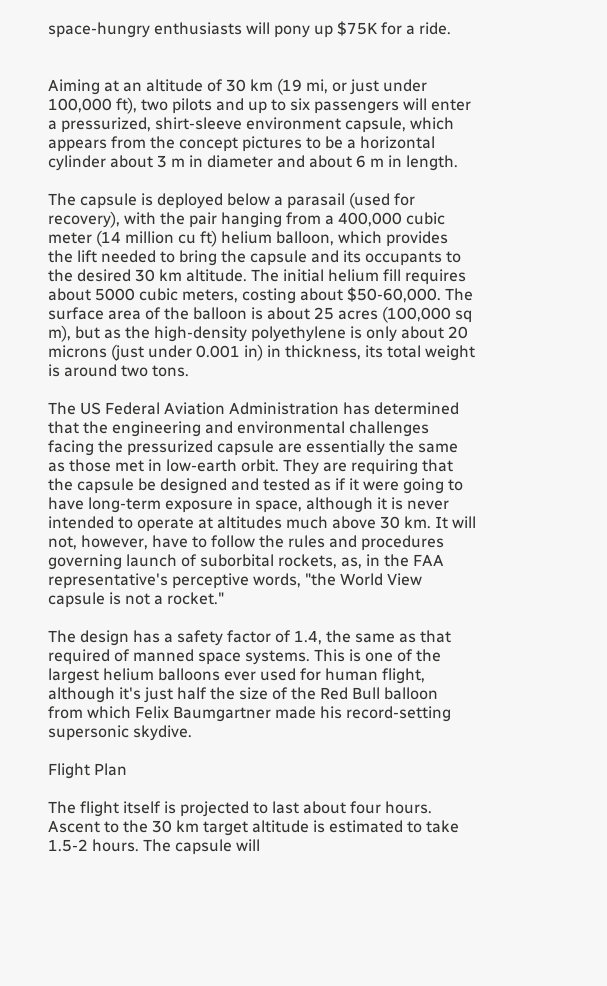space-hungry enthusiasts will pony up $75K for a ride.


Aiming at an altitude of 30 km (19 mi, or just under 100,000 ft), two pilots and up to six passengers will enter a pressurized, shirt-sleeve environment capsule, which appears from the concept pictures to be a horizontal cylinder about 3 m in diameter and about 6 m in length.

The capsule is deployed below a parasail (used for recovery), with the pair hanging from a 400,000 cubic meter (14 million cu ft) helium balloon, which provides the lift needed to bring the capsule and its occupants to the desired 30 km altitude. The initial helium fill requires about 5000 cubic meters, costing about $50-60,000. The surface area of the balloon is about 25 acres (100,000 sq m), but as the high-density polyethylene is only about 20 microns (just under 0.001 in) in thickness, its total weight is around two tons.

The US Federal Aviation Administration has determined that the engineering and environmental challenges facing the pressurized capsule are essentially the same as those met in low-earth orbit. They are requiring that the capsule be designed and tested as if it were going to have long-term exposure in space, although it is never intended to operate at altitudes much above 30 km. It will not, however, have to follow the rules and procedures governing launch of suborbital rockets, as, in the FAA representative's perceptive words, "the World View capsule is not a rocket."

The design has a safety factor of 1.4, the same as that required of manned space systems. This is one of the largest helium balloons ever used for human flight, although it's just half the size of the Red Bull balloon from which Felix Baumgartner made his record-setting supersonic skydive.

Flight Plan

The flight itself is projected to last about four hours. Ascent to the 30 km target altitude is estimated to take 1.5-2 hours. The capsule will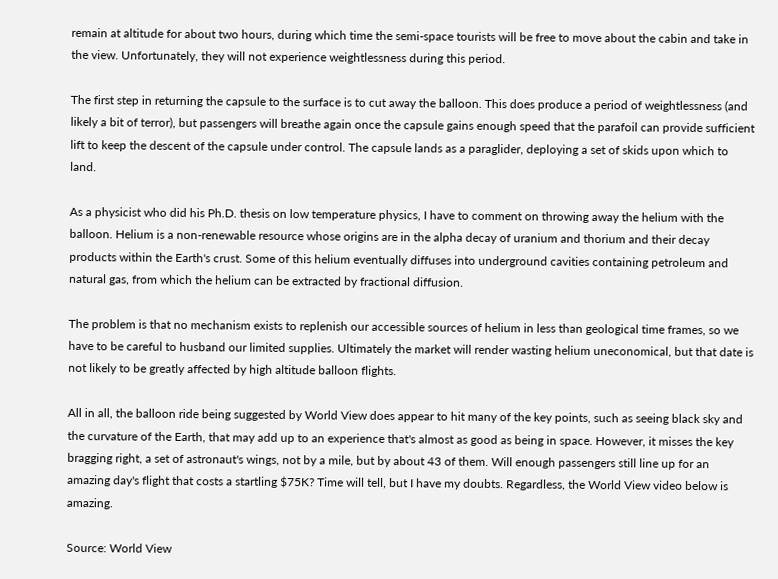remain at altitude for about two hours, during which time the semi-space tourists will be free to move about the cabin and take in the view. Unfortunately, they will not experience weightlessness during this period.

The first step in returning the capsule to the surface is to cut away the balloon. This does produce a period of weightlessness (and likely a bit of terror), but passengers will breathe again once the capsule gains enough speed that the parafoil can provide sufficient lift to keep the descent of the capsule under control. The capsule lands as a paraglider, deploying a set of skids upon which to land.

As a physicist who did his Ph.D. thesis on low temperature physics, I have to comment on throwing away the helium with the balloon. Helium is a non-renewable resource whose origins are in the alpha decay of uranium and thorium and their decay products within the Earth's crust. Some of this helium eventually diffuses into underground cavities containing petroleum and natural gas, from which the helium can be extracted by fractional diffusion.

The problem is that no mechanism exists to replenish our accessible sources of helium in less than geological time frames, so we have to be careful to husband our limited supplies. Ultimately the market will render wasting helium uneconomical, but that date is not likely to be greatly affected by high altitude balloon flights.

All in all, the balloon ride being suggested by World View does appear to hit many of the key points, such as seeing black sky and the curvature of the Earth, that may add up to an experience that's almost as good as being in space. However, it misses the key bragging right, a set of astronaut's wings, not by a mile, but by about 43 of them. Will enough passengers still line up for an amazing day's flight that costs a startling $75K? Time will tell, but I have my doubts. Regardless, the World View video below is amazing.

Source: World View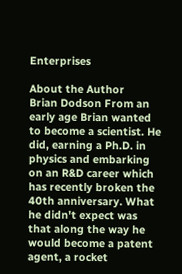Enterprises

About the Author
Brian Dodson From an early age Brian wanted to become a scientist. He did, earning a Ph.D. in physics and embarking on an R&D career which has recently broken the 40th anniversary. What he didn't expect was that along the way he would become a patent agent, a rocket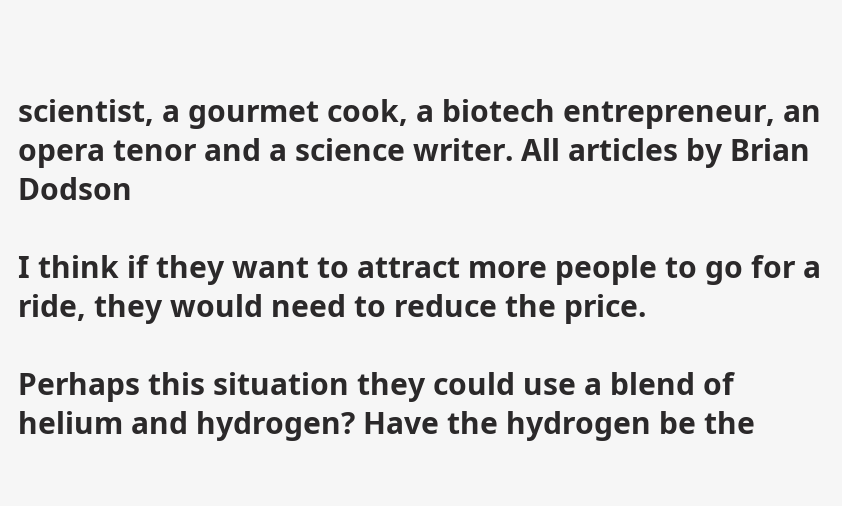scientist, a gourmet cook, a biotech entrepreneur, an opera tenor and a science writer. All articles by Brian Dodson

I think if they want to attract more people to go for a ride, they would need to reduce the price.

Perhaps this situation they could use a blend of helium and hydrogen? Have the hydrogen be the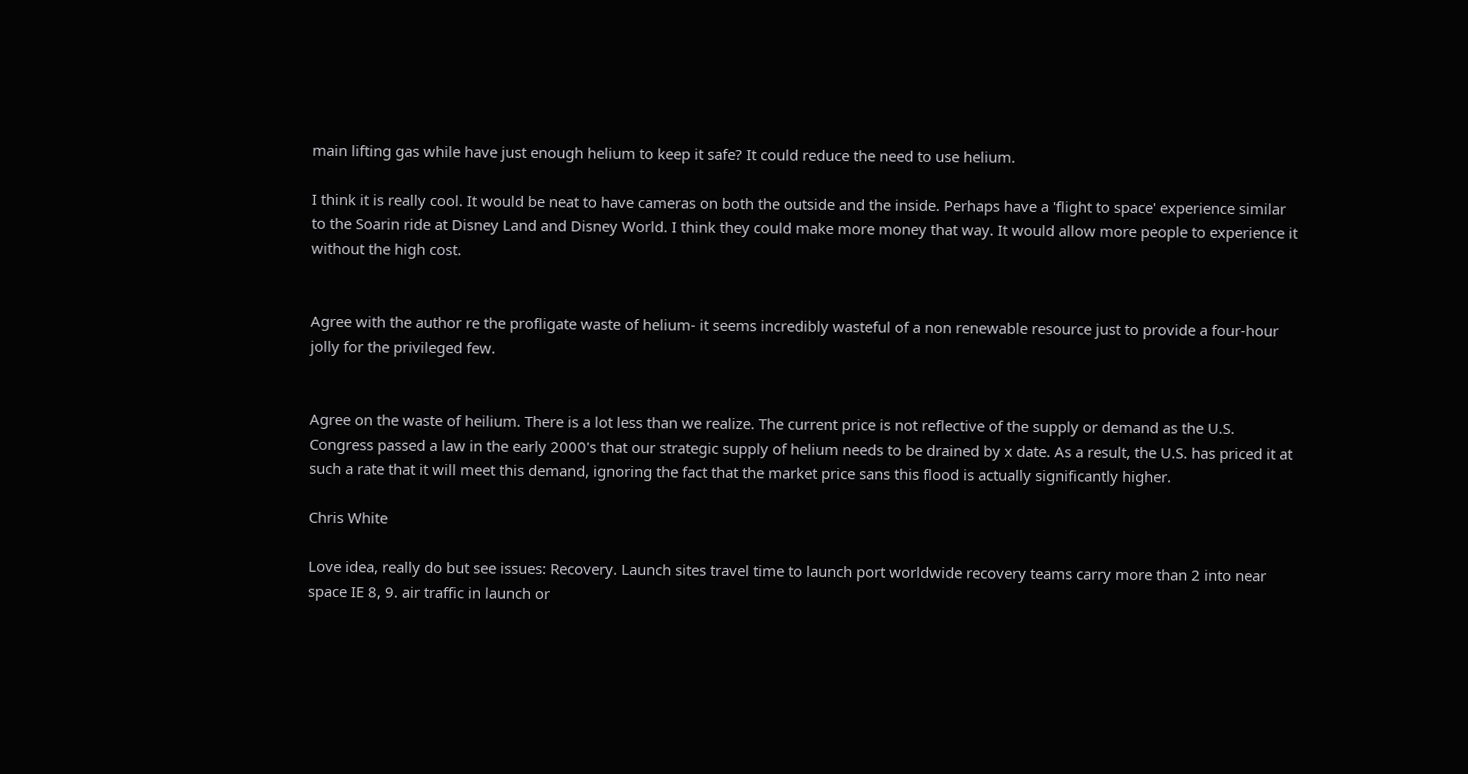main lifting gas while have just enough helium to keep it safe? It could reduce the need to use helium.

I think it is really cool. It would be neat to have cameras on both the outside and the inside. Perhaps have a 'flight to space' experience similar to the Soarin ride at Disney Land and Disney World. I think they could make more money that way. It would allow more people to experience it without the high cost.


Agree with the author re the profligate waste of helium- it seems incredibly wasteful of a non renewable resource just to provide a four-hour jolly for the privileged few.


Agree on the waste of heilium. There is a lot less than we realize. The current price is not reflective of the supply or demand as the U.S. Congress passed a law in the early 2000's that our strategic supply of helium needs to be drained by x date. As a result, the U.S. has priced it at such a rate that it will meet this demand, ignoring the fact that the market price sans this flood is actually significantly higher.

Chris White

Love idea, really do but see issues: Recovery. Launch sites travel time to launch port worldwide recovery teams carry more than 2 into near space IE 8, 9. air traffic in launch or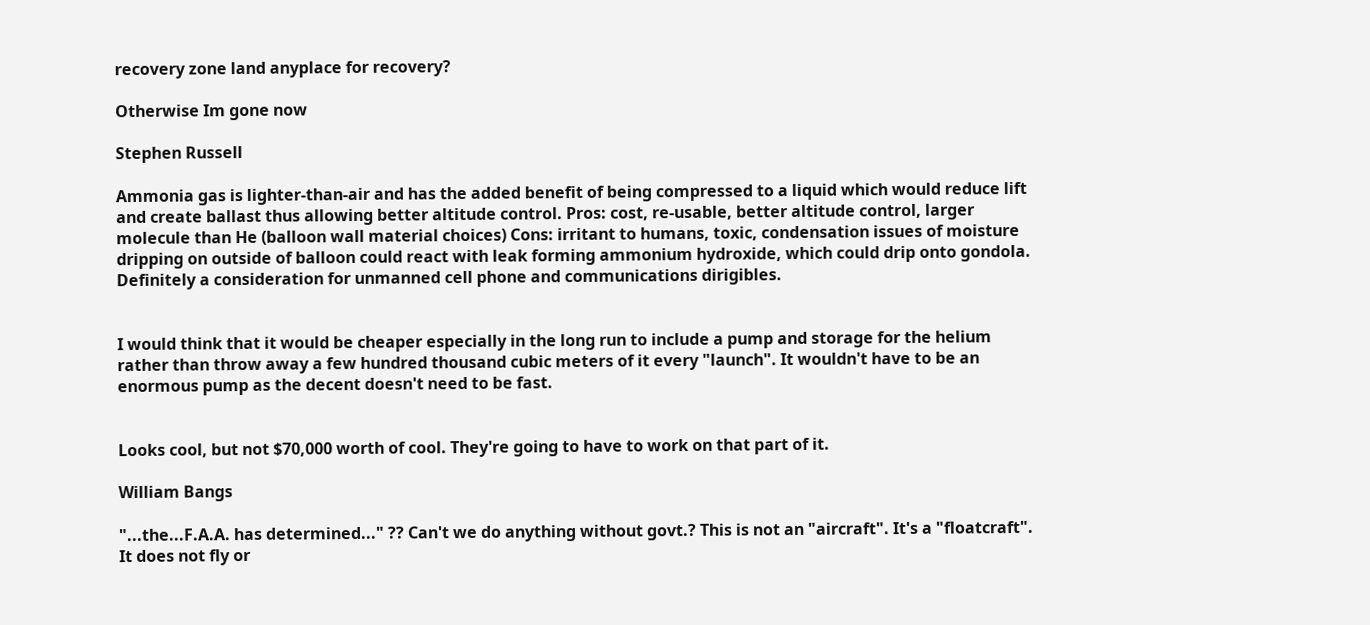recovery zone land anyplace for recovery?

Otherwise Im gone now

Stephen Russell

Ammonia gas is lighter-than-air and has the added benefit of being compressed to a liquid which would reduce lift and create ballast thus allowing better altitude control. Pros: cost, re-usable, better altitude control, larger molecule than He (balloon wall material choices) Cons: irritant to humans, toxic, condensation issues of moisture dripping on outside of balloon could react with leak forming ammonium hydroxide, which could drip onto gondola. Definitely a consideration for unmanned cell phone and communications dirigibles.


I would think that it would be cheaper especially in the long run to include a pump and storage for the helium rather than throw away a few hundred thousand cubic meters of it every "launch". It wouldn't have to be an enormous pump as the decent doesn't need to be fast.


Looks cool, but not $70,000 worth of cool. They're going to have to work on that part of it.

William Bangs

"...the...F.A.A. has determined..." ?? Can't we do anything without govt.? This is not an "aircraft". It's a "floatcraft". It does not fly or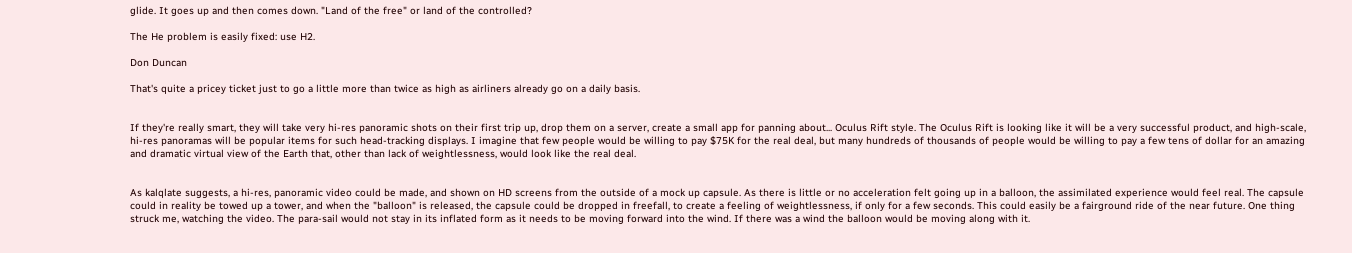glide. It goes up and then comes down. "Land of the free" or land of the controlled?

The He problem is easily fixed: use H2.

Don Duncan

That's quite a pricey ticket just to go a little more than twice as high as airliners already go on a daily basis.


If they're really smart, they will take very hi-res panoramic shots on their first trip up, drop them on a server, create a small app for panning about... Oculus Rift style. The Oculus Rift is looking like it will be a very successful product, and high-scale, hi-res panoramas will be popular items for such head-tracking displays. I imagine that few people would be willing to pay $75K for the real deal, but many hundreds of thousands of people would be willing to pay a few tens of dollar for an amazing and dramatic virtual view of the Earth that, other than lack of weightlessness, would look like the real deal.


As kalqlate suggests, a hi-res, panoramic video could be made, and shown on HD screens from the outside of a mock up capsule. As there is little or no acceleration felt going up in a balloon, the assimilated experience would feel real. The capsule could in reality be towed up a tower, and when the "balloon" is released, the capsule could be dropped in freefall, to create a feeling of weightlessness, if only for a few seconds. This could easily be a fairground ride of the near future. One thing struck me, watching the video. The para-sail would not stay in its inflated form as it needs to be moving forward into the wind. If there was a wind the balloon would be moving along with it.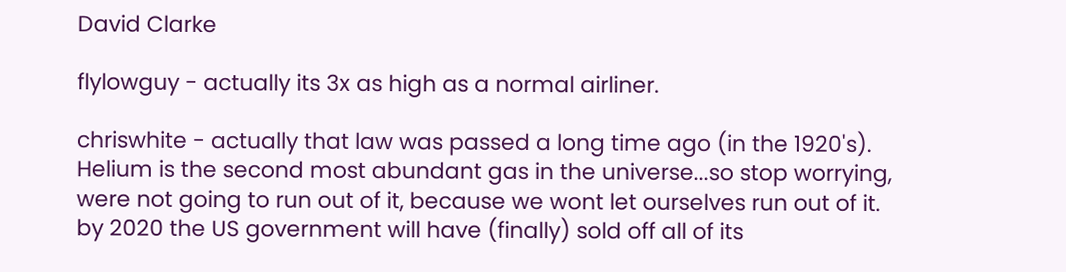David Clarke

flylowguy - actually its 3x as high as a normal airliner.

chriswhite - actually that law was passed a long time ago (in the 1920's). Helium is the second most abundant gas in the universe...so stop worrying, were not going to run out of it, because we wont let ourselves run out of it. by 2020 the US government will have (finally) sold off all of its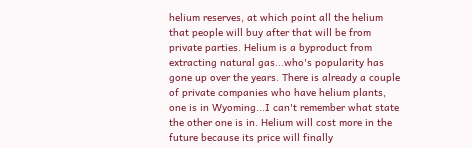helium reserves, at which point all the helium that people will buy after that will be from private parties. Helium is a byproduct from extracting natural gas...who's popularity has gone up over the years. There is already a couple of private companies who have helium plants, one is in Wyoming...I can't remember what state the other one is in. Helium will cost more in the future because its price will finally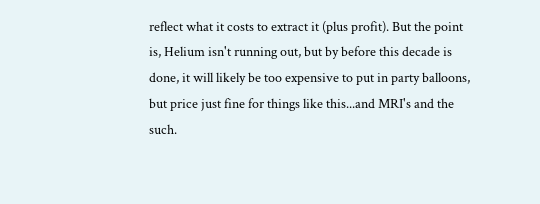reflect what it costs to extract it (plus profit). But the point is, Helium isn't running out, but by before this decade is done, it will likely be too expensive to put in party balloons, but price just fine for things like this...and MRI's and the such.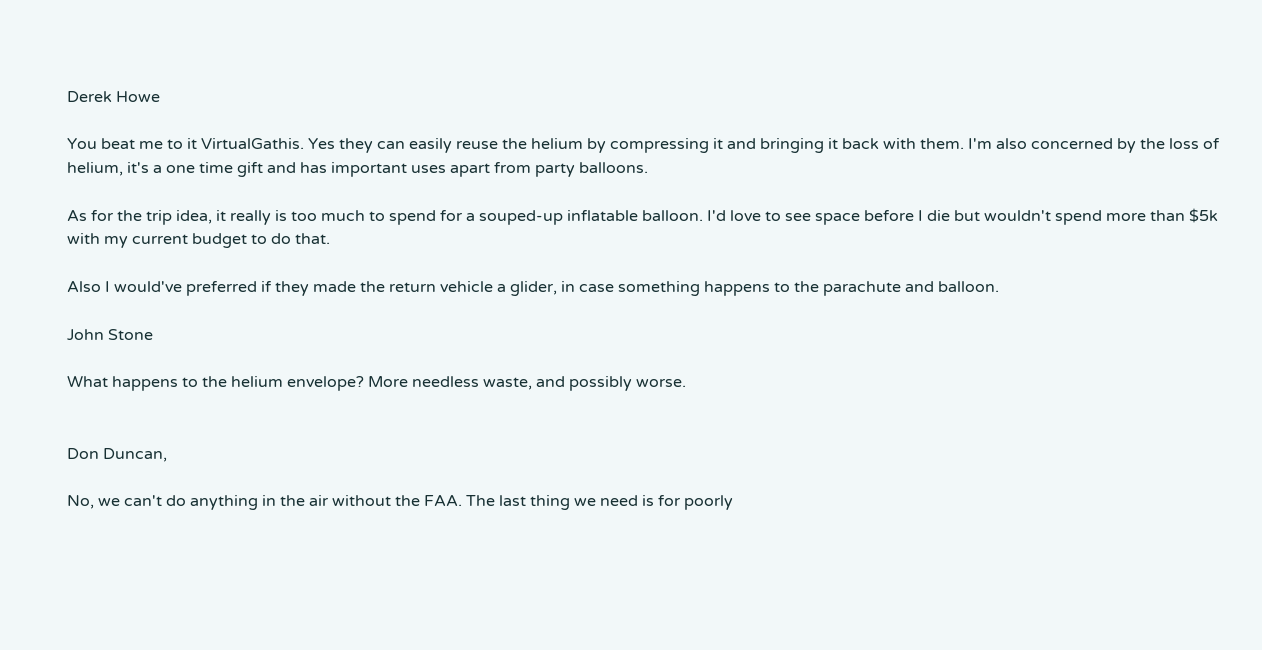Derek Howe

You beat me to it VirtualGathis. Yes they can easily reuse the helium by compressing it and bringing it back with them. I'm also concerned by the loss of helium, it's a one time gift and has important uses apart from party balloons.

As for the trip idea, it really is too much to spend for a souped-up inflatable balloon. I'd love to see space before I die but wouldn't spend more than $5k with my current budget to do that.

Also I would've preferred if they made the return vehicle a glider, in case something happens to the parachute and balloon.

John Stone

What happens to the helium envelope? More needless waste, and possibly worse.


Don Duncan,

No, we can't do anything in the air without the FAA. The last thing we need is for poorly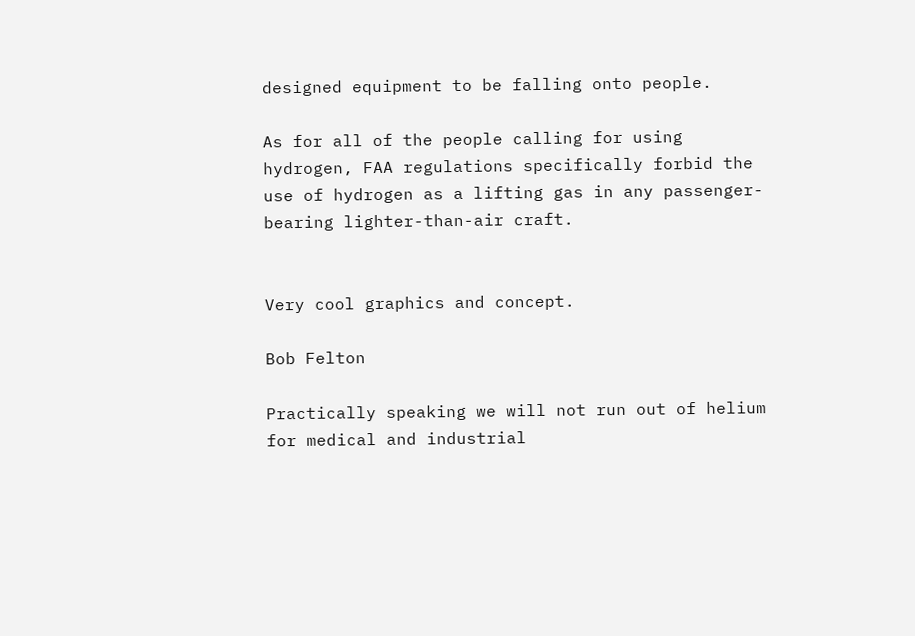designed equipment to be falling onto people.

As for all of the people calling for using hydrogen, FAA regulations specifically forbid the use of hydrogen as a lifting gas in any passenger-bearing lighter-than-air craft.


Very cool graphics and concept.

Bob Felton

Practically speaking we will not run out of helium for medical and industrial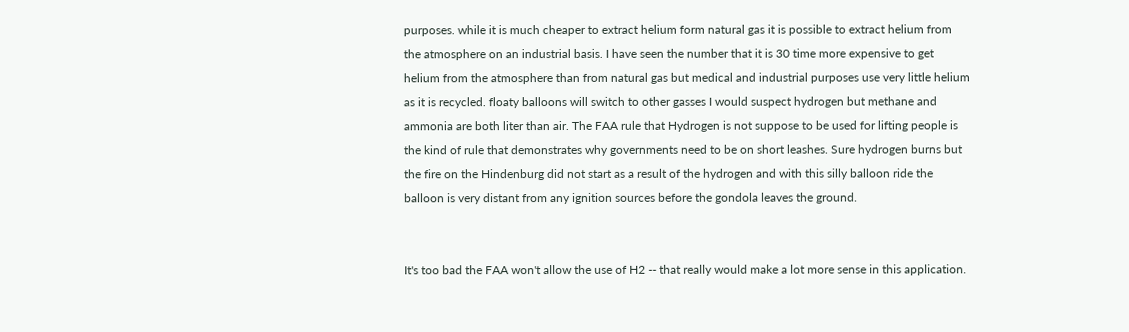purposes. while it is much cheaper to extract helium form natural gas it is possible to extract helium from the atmosphere on an industrial basis. I have seen the number that it is 30 time more expensive to get helium from the atmosphere than from natural gas but medical and industrial purposes use very little helium as it is recycled. floaty balloons will switch to other gasses I would suspect hydrogen but methane and ammonia are both liter than air. The FAA rule that Hydrogen is not suppose to be used for lifting people is the kind of rule that demonstrates why governments need to be on short leashes. Sure hydrogen burns but the fire on the Hindenburg did not start as a result of the hydrogen and with this silly balloon ride the balloon is very distant from any ignition sources before the gondola leaves the ground.


It's too bad the FAA won't allow the use of H2 -- that really would make a lot more sense in this application.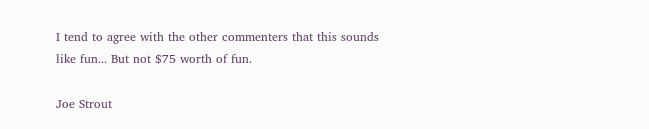I tend to agree with the other commenters that this sounds like fun... But not $75 worth of fun.

Joe Strout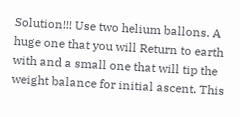Solution!!! Use two helium ballons. A huge one that you will Return to earth with and a small one that will tip the weight balance for initial ascent. This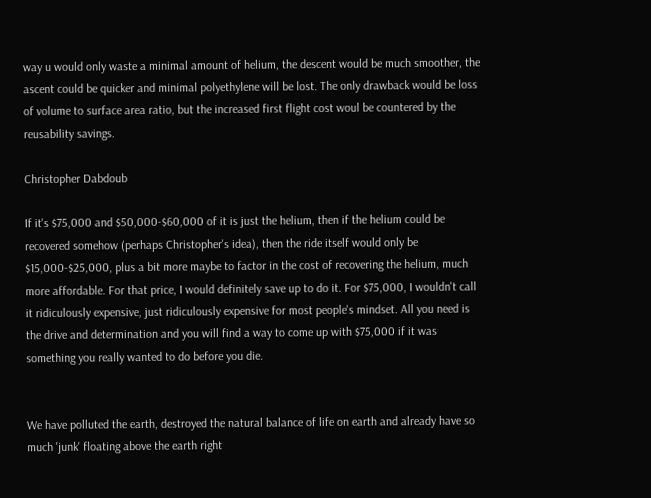way u would only waste a minimal amount of helium, the descent would be much smoother, the ascent could be quicker and minimal polyethylene will be lost. The only drawback would be loss of volume to surface area ratio, but the increased first flight cost woul be countered by the reusability savings.

Christopher Dabdoub

If it's $75,000 and $50,000-$60,000 of it is just the helium, then if the helium could be recovered somehow (perhaps Christopher's idea), then the ride itself would only be $15,000-$25,000, plus a bit more maybe to factor in the cost of recovering the helium, much more affordable. For that price, I would definitely save up to do it. For $75,000, I wouldn't call it ridiculously expensive, just ridiculously expensive for most people's mindset. All you need is the drive and determination and you will find a way to come up with $75,000 if it was something you really wanted to do before you die.


We have polluted the earth, destroyed the natural balance of life on earth and already have so much 'junk' floating above the earth right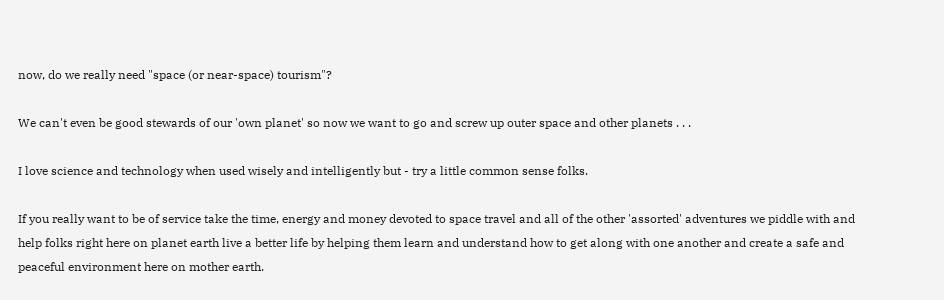now, do we really need "space (or near-space) tourism"?

We can't even be good stewards of our 'own planet' so now we want to go and screw up outer space and other planets . . .

I love science and technology when used wisely and intelligently but - try a little common sense folks.

If you really want to be of service take the time, energy and money devoted to space travel and all of the other 'assorted' adventures we piddle with and help folks right here on planet earth live a better life by helping them learn and understand how to get along with one another and create a safe and peaceful environment here on mother earth.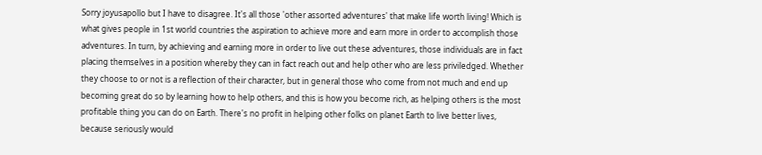Sorry joyusapollo but I have to disagree. It's all those 'other assorted adventures' that make life worth living! Which is what gives people in 1st world countries the aspiration to achieve more and earn more in order to accomplish those adventures. In turn, by achieving and earning more in order to live out these adventures, those individuals are in fact placing themselves in a position whereby they can in fact reach out and help other who are less priviledged. Whether they choose to or not is a reflection of their character, but in general those who come from not much and end up becoming great do so by learning how to help others, and this is how you become rich, as helping others is the most profitable thing you can do on Earth. There's no profit in helping other folks on planet Earth to live better lives, because seriously would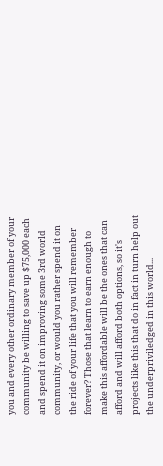you and every other ordinary member of your community be willing to save up $75,000 each and spend it on improving some 3rd world community, or would you rather spend it on the ride of your life that you will remember forever? Those that learn to earn enough to make this affordable will be the ones that can afford and will afford both options, so it's projects like this that do in fact in turn help out the underpriviledged in this world...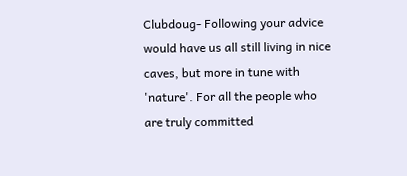Clubdoug- Following your advice would have us all still living in nice caves, but more in tune with 'nature'. For all the people who are truly committed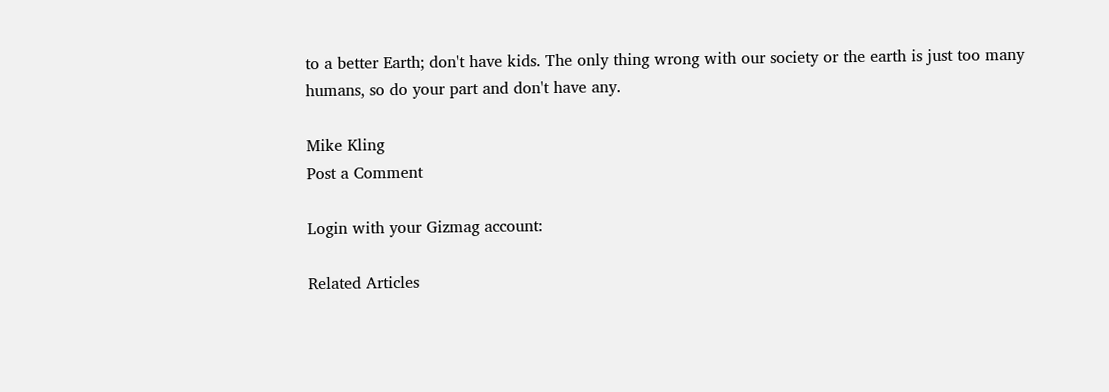to a better Earth; don't have kids. The only thing wrong with our society or the earth is just too many humans, so do your part and don't have any.

Mike Kling
Post a Comment

Login with your Gizmag account:

Related Articles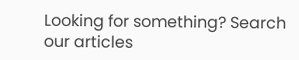Looking for something? Search our articles